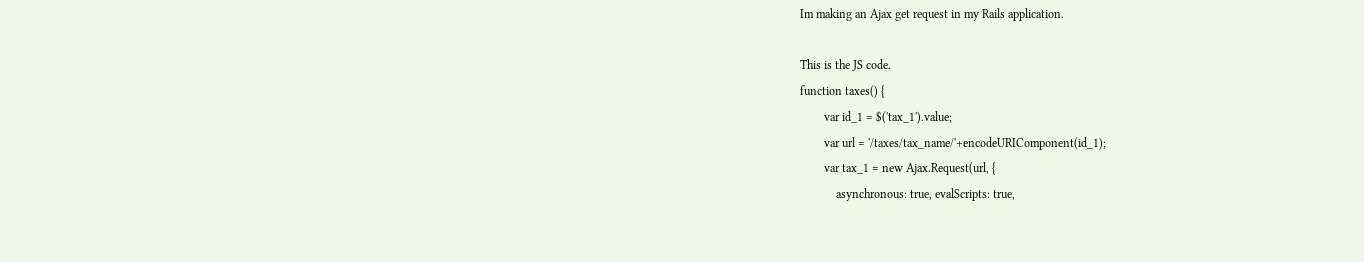Im making an Ajax get request in my Rails application.

This is the JS code.
function taxes() {
        var id_1 = $('tax_1').value;
        var url = '/taxes/tax_name/'+encodeURIComponent(id_1);
        var tax_1 = new Ajax.Request(url, {
            asynchronous: true, evalScripts: true,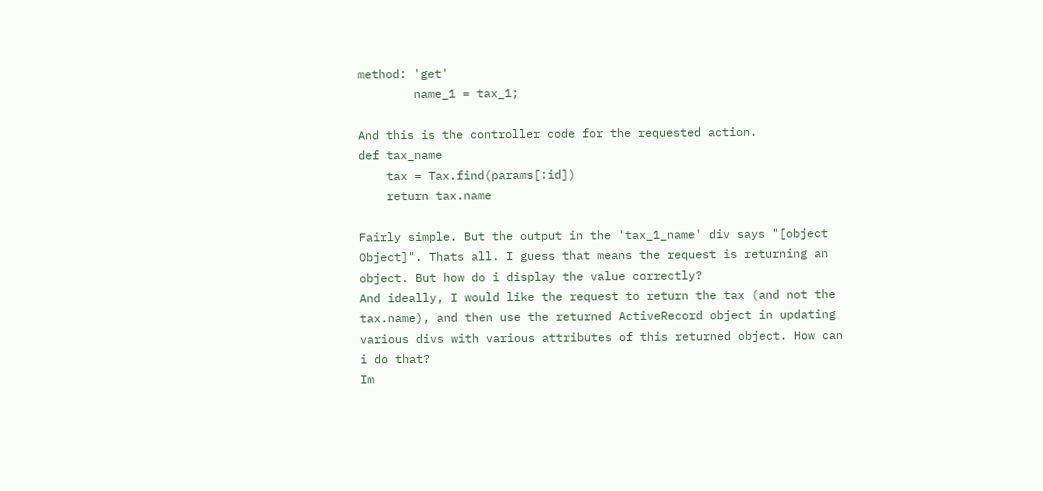method: 'get'
        name_1 = tax_1;

And this is the controller code for the requested action.
def tax_name
    tax = Tax.find(params[:id])
    return tax.name

Fairly simple. But the output in the 'tax_1_name' div says "[object
Object]". Thats all. I guess that means the request is returning an
object. But how do i display the value correctly?
And ideally, I would like the request to return the tax (and not the
tax.name), and then use the returned ActiveRecord object in updating
various divs with various attributes of this returned object. How can
i do that?
Im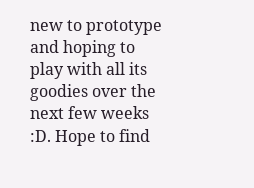new to prototype and hoping to play with all its goodies over the
next few weeks :D. Hope to find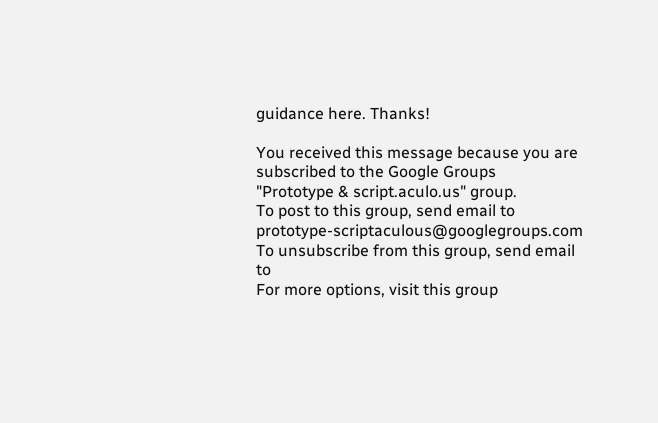guidance here. Thanks!

You received this message because you are subscribed to the Google Groups
"Prototype & script.aculo.us" group.
To post to this group, send email to prototype-scriptaculous@googlegroups.com
To unsubscribe from this group, send email to
For more options, visit this group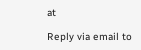at

Reply via email to